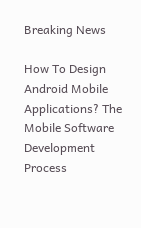Breaking News

How To Design Android Mobile Applications? The Mobile Software Development Process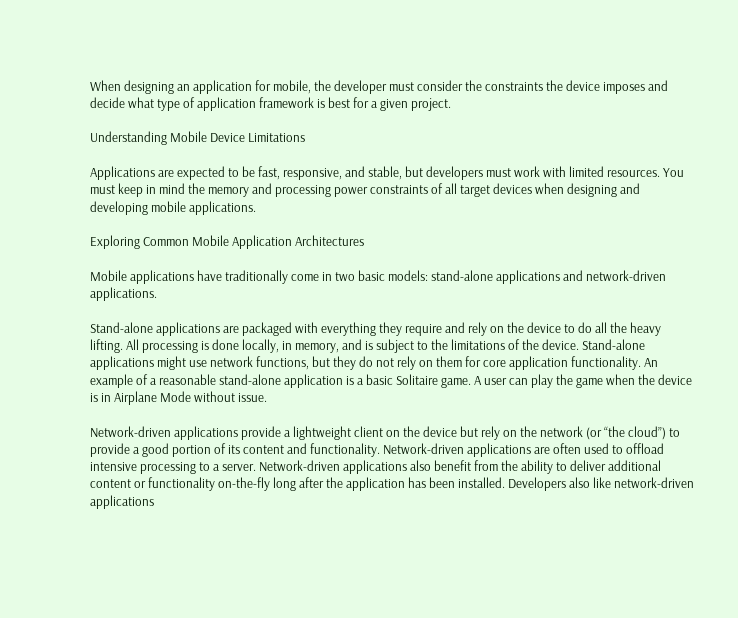When designing an application for mobile, the developer must consider the constraints the device imposes and decide what type of application framework is best for a given project.

Understanding Mobile Device Limitations

Applications are expected to be fast, responsive, and stable, but developers must work with limited resources. You must keep in mind the memory and processing power constraints of all target devices when designing and developing mobile applications.

Exploring Common Mobile Application Architectures

Mobile applications have traditionally come in two basic models: stand-alone applications and network-driven applications.

Stand-alone applications are packaged with everything they require and rely on the device to do all the heavy lifting. All processing is done locally, in memory, and is subject to the limitations of the device. Stand-alone applications might use network functions, but they do not rely on them for core application functionality. An example of a reasonable stand-alone application is a basic Solitaire game. A user can play the game when the device is in Airplane Mode without issue.

Network-driven applications provide a lightweight client on the device but rely on the network (or “the cloud”) to provide a good portion of its content and functionality. Network-driven applications are often used to offload intensive processing to a server. Network-driven applications also benefit from the ability to deliver additional content or functionality on-the-fly long after the application has been installed. Developers also like network-driven applications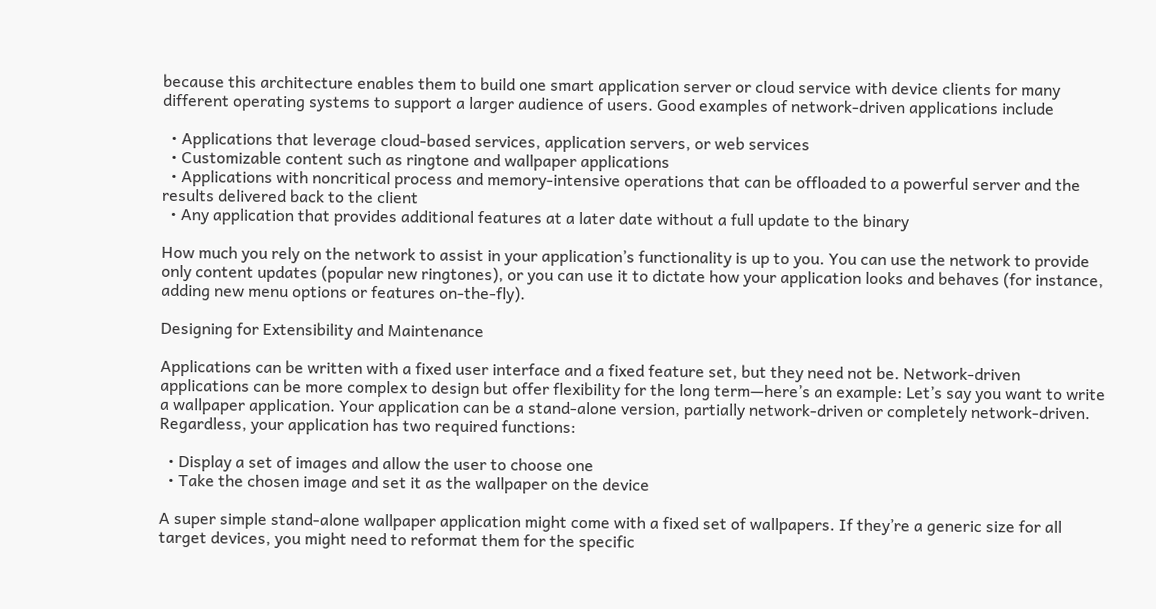because this architecture enables them to build one smart application server or cloud service with device clients for many different operating systems to support a larger audience of users. Good examples of network-driven applications include

  • Applications that leverage cloud-based services, application servers, or web services
  • Customizable content such as ringtone and wallpaper applications
  • Applications with noncritical process and memory-intensive operations that can be offloaded to a powerful server and the results delivered back to the client
  • Any application that provides additional features at a later date without a full update to the binary

How much you rely on the network to assist in your application’s functionality is up to you. You can use the network to provide only content updates (popular new ringtones), or you can use it to dictate how your application looks and behaves (for instance, adding new menu options or features on-the-fly).

Designing for Extensibility and Maintenance

Applications can be written with a fixed user interface and a fixed feature set, but they need not be. Network-driven applications can be more complex to design but offer flexibility for the long term—here’s an example: Let’s say you want to write a wallpaper application. Your application can be a stand-alone version, partially network-driven or completely network-driven. Regardless, your application has two required functions:

  • Display a set of images and allow the user to choose one
  • Take the chosen image and set it as the wallpaper on the device

A super simple stand-alone wallpaper application might come with a fixed set of wallpapers. If they’re a generic size for all target devices, you might need to reformat them for the specific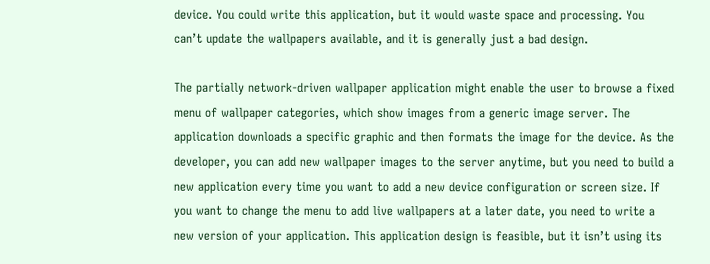device. You could write this application, but it would waste space and processing. You can’t update the wallpapers available, and it is generally just a bad design.

The partially network-driven wallpaper application might enable the user to browse a fixed menu of wallpaper categories, which show images from a generic image server. The application downloads a specific graphic and then formats the image for the device. As the developer, you can add new wallpaper images to the server anytime, but you need to build a new application every time you want to add a new device configuration or screen size. If you want to change the menu to add live wallpapers at a later date, you need to write a new version of your application. This application design is feasible, but it isn’t using its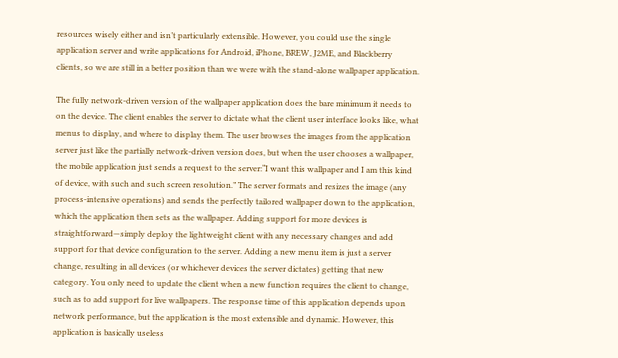resources wisely either and isn’t particularly extensible. However, you could use the single application server and write applications for Android, iPhone, BREW, J2ME, and Blackberry clients, so we are still in a better position than we were with the stand-alone wallpaper application.

The fully network-driven version of the wallpaper application does the bare minimum it needs to on the device. The client enables the server to dictate what the client user interface looks like, what menus to display, and where to display them. The user browses the images from the application server just like the partially network-driven version does, but when the user chooses a wallpaper, the mobile application just sends a request to the server:“I want this wallpaper and I am this kind of device, with such and such screen resolution.” The server formats and resizes the image (any process-intensive operations) and sends the perfectly tailored wallpaper down to the application, which the application then sets as the wallpaper. Adding support for more devices is straightforward—simply deploy the lightweight client with any necessary changes and add support for that device configuration to the server. Adding a new menu item is just a server change, resulting in all devices (or whichever devices the server dictates) getting that new category. You only need to update the client when a new function requires the client to change, such as to add support for live wallpapers. The response time of this application depends upon network performance, but the application is the most extensible and dynamic. However, this application is basically useless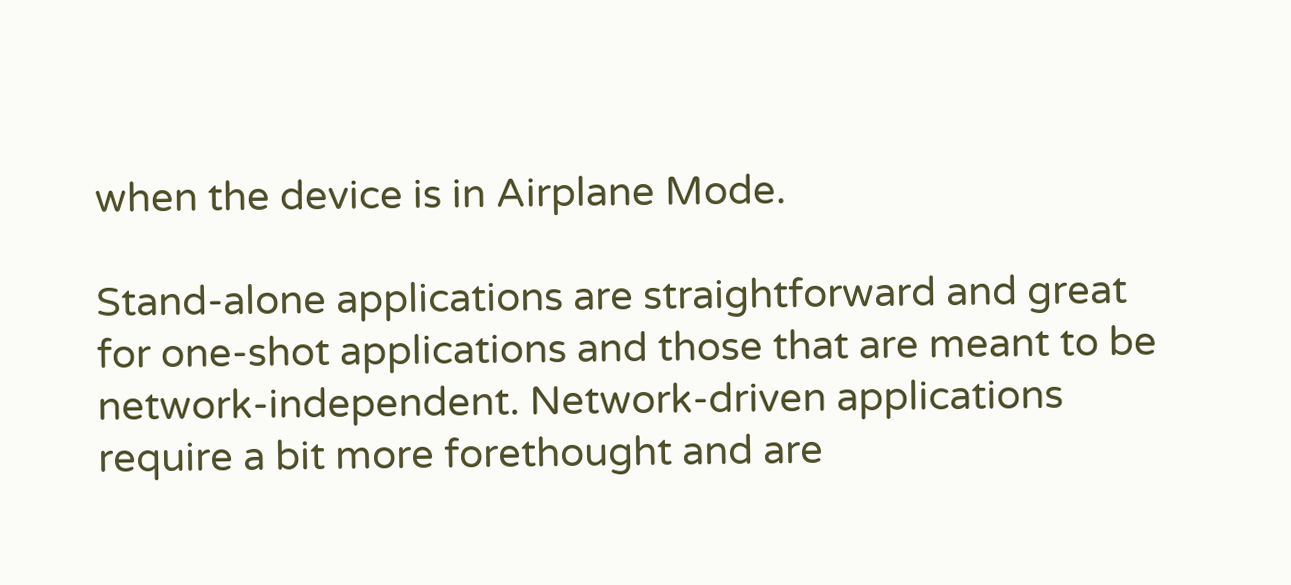when the device is in Airplane Mode.

Stand-alone applications are straightforward and great for one-shot applications and those that are meant to be network-independent. Network-driven applications require a bit more forethought and are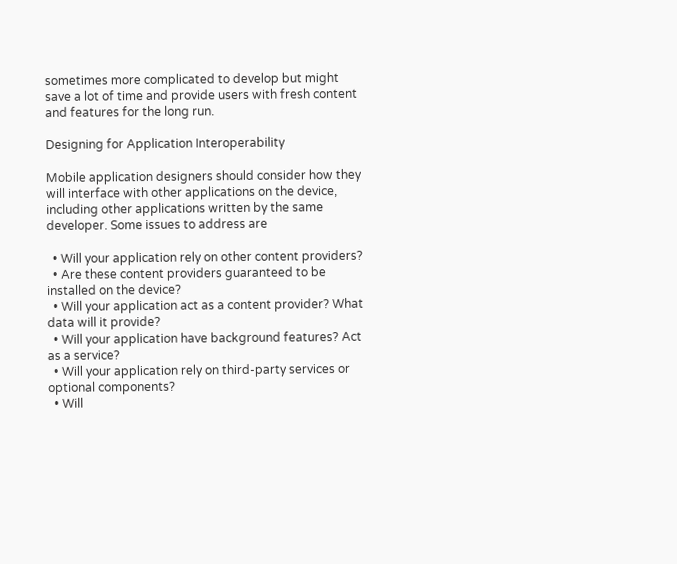sometimes more complicated to develop but might save a lot of time and provide users with fresh content and features for the long run.

Designing for Application Interoperability

Mobile application designers should consider how they will interface with other applications on the device, including other applications written by the same developer. Some issues to address are

  • Will your application rely on other content providers?
  • Are these content providers guaranteed to be installed on the device?
  • Will your application act as a content provider? What data will it provide?
  • Will your application have background features? Act as a service?
  • Will your application rely on third-party services or optional components?
  • Will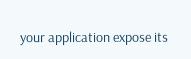your application expose its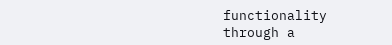functionality through a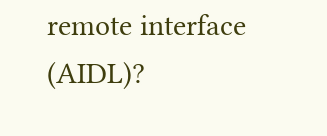remote interface (AIDL)?